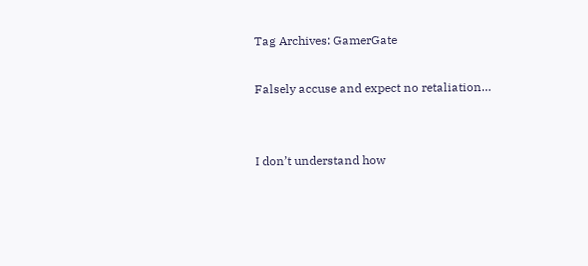Tag Archives: GamerGate

Falsely accuse and expect no retaliation…


I don’t understand how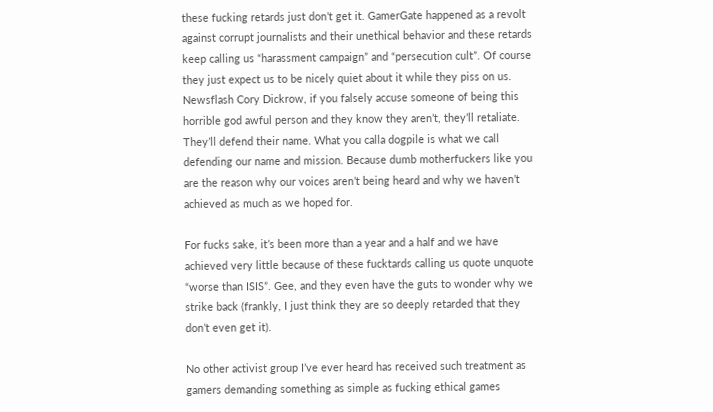these fucking retards just don’t get it. GamerGate happened as a revolt against corrupt journalists and their unethical behavior and these retards keep calling us “harassment campaign” and “persecution cult”. Of course they just expect us to be nicely quiet about it while they piss on us. Newsflash Cory Dickrow, if you falsely accuse someone of being this horrible god awful person and they know they aren’t, they’ll retaliate. They’ll defend their name. What you calla dogpile is what we call defending our name and mission. Because dumb motherfuckers like you are the reason why our voices aren’t being heard and why we haven’t achieved as much as we hoped for.

For fucks sake, it’s been more than a year and a half and we have achieved very little because of these fucktards calling us quote unquote “worse than ISIS”. Gee, and they even have the guts to wonder why we strike back (frankly, I just think they are so deeply retarded that they don’t even get it).

No other activist group I’ve ever heard has received such treatment as gamers demanding something as simple as fucking ethical games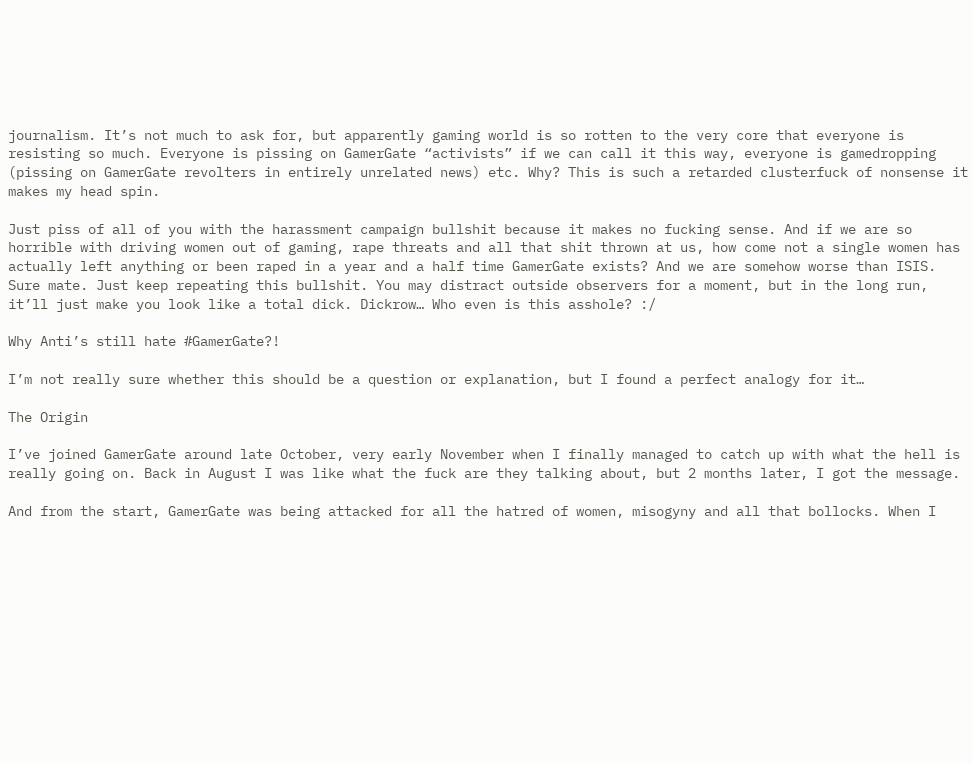journalism. It’s not much to ask for, but apparently gaming world is so rotten to the very core that everyone is resisting so much. Everyone is pissing on GamerGate “activists” if we can call it this way, everyone is gamedropping (pissing on GamerGate revolters in entirely unrelated news) etc. Why? This is such a retarded clusterfuck of nonsense it makes my head spin.

Just piss of all of you with the harassment campaign bullshit because it makes no fucking sense. And if we are so horrible with driving women out of gaming, rape threats and all that shit thrown at us, how come not a single women has actually left anything or been raped in a year and a half time GamerGate exists? And we are somehow worse than ISIS. Sure mate. Just keep repeating this bullshit. You may distract outside observers for a moment, but in the long run, it’ll just make you look like a total dick. Dickrow… Who even is this asshole? :/

Why Anti’s still hate #GamerGate?!

I’m not really sure whether this should be a question or explanation, but I found a perfect analogy for it…

The Origin

I’ve joined GamerGate around late October, very early November when I finally managed to catch up with what the hell is really going on. Back in August I was like what the fuck are they talking about, but 2 months later, I got the message.

And from the start, GamerGate was being attacked for all the hatred of women, misogyny and all that bollocks. When I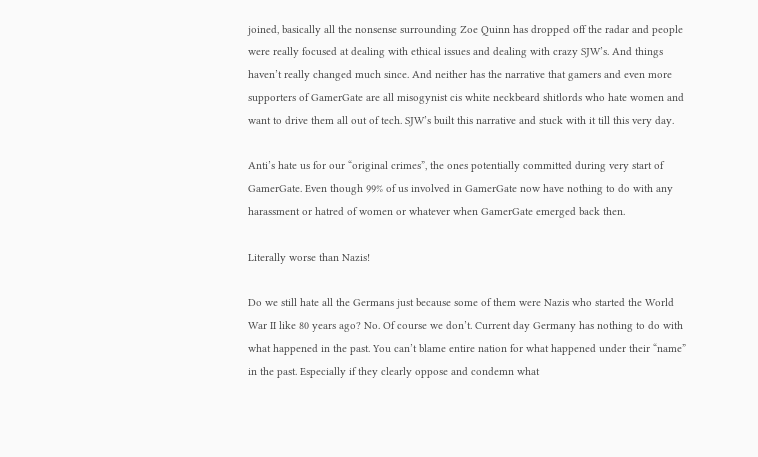joined, basically all the nonsense surrounding Zoe Quinn has dropped off the radar and people were really focused at dealing with ethical issues and dealing with crazy SJW’s. And things haven’t really changed much since. And neither has the narrative that gamers and even more supporters of GamerGate are all misogynist cis white neckbeard shitlords who hate women and want to drive them all out of tech. SJW’s built this narrative and stuck with it till this very day.

Anti’s hate us for our “original crimes”, the ones potentially committed during very start of GamerGate. Even though 99% of us involved in GamerGate now have nothing to do with any harassment or hatred of women or whatever when GamerGate emerged back then.

Literally worse than Nazis!

Do we still hate all the Germans just because some of them were Nazis who started the World War II like 80 years ago? No. Of course we don’t. Current day Germany has nothing to do with what happened in the past. You can’t blame entire nation for what happened under their “name” in the past. Especially if they clearly oppose and condemn what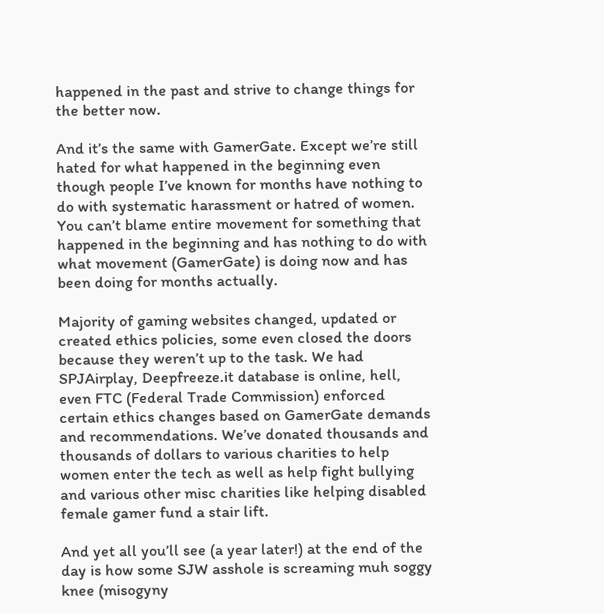happened in the past and strive to change things for the better now.

And it’s the same with GamerGate. Except we’re still hated for what happened in the beginning even though people I’ve known for months have nothing to do with systematic harassment or hatred of women. You can’t blame entire movement for something that happened in the beginning and has nothing to do with what movement (GamerGate) is doing now and has been doing for months actually.

Majority of gaming websites changed, updated or created ethics policies, some even closed the doors because they weren’t up to the task. We had SPJAirplay, Deepfreeze.it database is online, hell, even FTC (Federal Trade Commission) enforced certain ethics changes based on GamerGate demands and recommendations. We’ve donated thousands and thousands of dollars to various charities to help women enter the tech as well as help fight bullying and various other misc charities like helping disabled female gamer fund a stair lift.

And yet all you’ll see (a year later!) at the end of the day is how some SJW asshole is screaming muh soggy knee (misogyny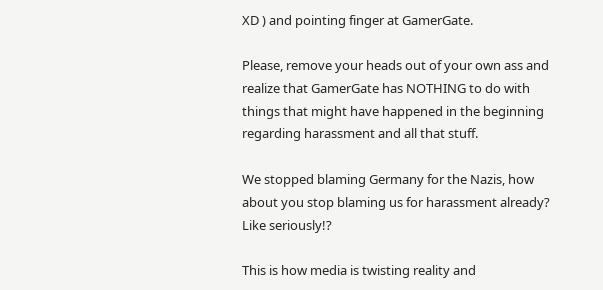XD ) and pointing finger at GamerGate.

Please, remove your heads out of your own ass and realize that GamerGate has NOTHING to do with things that might have happened in the beginning regarding harassment and all that stuff.

We stopped blaming Germany for the Nazis, how about you stop blaming us for harassment already? Like seriously!?

This is how media is twisting reality and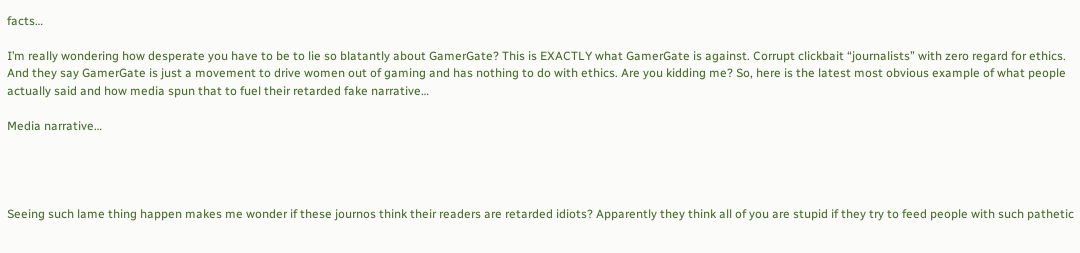facts…

I’m really wondering how desperate you have to be to lie so blatantly about GamerGate? This is EXACTLY what GamerGate is against. Corrupt clickbait “journalists” with zero regard for ethics. And they say GamerGate is just a movement to drive women out of gaming and has nothing to do with ethics. Are you kidding me? So, here is the latest most obvious example of what people actually said and how media spun that to fuel their retarded fake narrative…

Media narrative…




Seeing such lame thing happen makes me wonder if these journos think their readers are retarded idiots? Apparently they think all of you are stupid if they try to feed people with such pathetic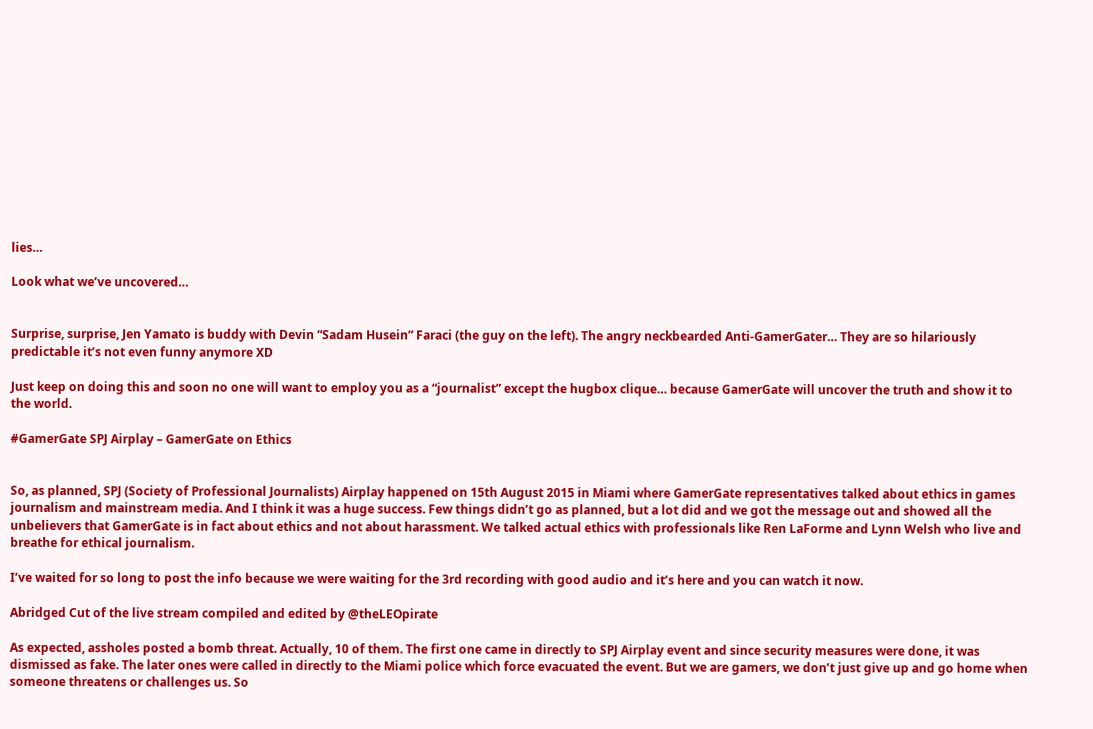lies…

Look what we’ve uncovered…


Surprise, surprise, Jen Yamato is buddy with Devin “Sadam Husein” Faraci (the guy on the left). The angry neckbearded Anti-GamerGater… They are so hilariously predictable it’s not even funny anymore XD

Just keep on doing this and soon no one will want to employ you as a “journalist” except the hugbox clique… because GamerGate will uncover the truth and show it to the world.

#GamerGate SPJ Airplay – GamerGate on Ethics


So, as planned, SPJ (Society of Professional Journalists) Airplay happened on 15th August 2015 in Miami where GamerGate representatives talked about ethics in games journalism and mainstream media. And I think it was a huge success. Few things didn’t go as planned, but a lot did and we got the message out and showed all the unbelievers that GamerGate is in fact about ethics and not about harassment. We talked actual ethics with professionals like Ren LaForme and Lynn Welsh who live and breathe for ethical journalism.

I’ve waited for so long to post the info because we were waiting for the 3rd recording with good audio and it’s here and you can watch it now.

Abridged Cut of the live stream compiled and edited by @theLEOpirate

As expected, assholes posted a bomb threat. Actually, 10 of them. The first one came in directly to SPJ Airplay event and since security measures were done, it was dismissed as fake. The later ones were called in directly to the Miami police which force evacuated the event. But we are gamers, we don’t just give up and go home when someone threatens or challenges us. So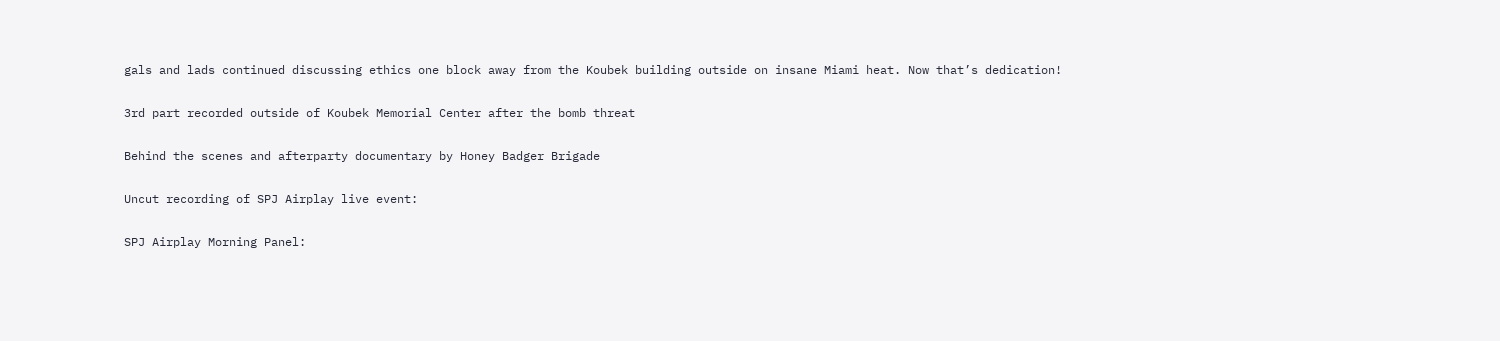gals and lads continued discussing ethics one block away from the Koubek building outside on insane Miami heat. Now that’s dedication!

3rd part recorded outside of Koubek Memorial Center after the bomb threat

Behind the scenes and afterparty documentary by Honey Badger Brigade

Uncut recording of SPJ Airplay live event:

SPJ Airplay Morning Panel: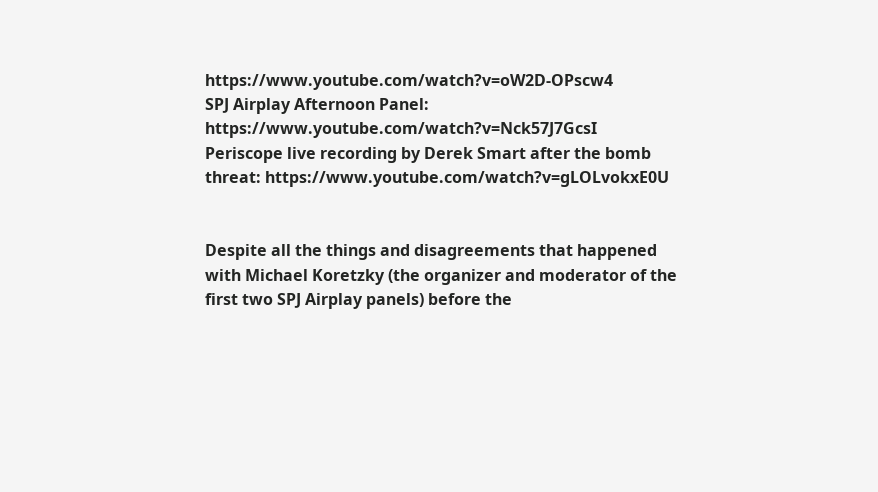https://www.youtube.com/watch?v=oW2D-OPscw4
SPJ Airplay Afternoon Panel: https://www.youtube.com/watch?v=Nck57J7GcsI
Periscope live recording by Derek Smart after the bomb threat: https://www.youtube.com/watch?v=gLOLvokxE0U


Despite all the things and disagreements that happened with Michael Koretzky (the organizer and moderator of the first two SPJ Airplay panels) before the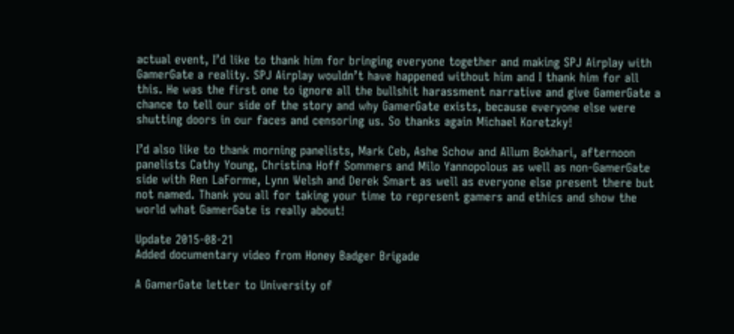actual event, I’d like to thank him for bringing everyone together and making SPJ Airplay with GamerGate a reality. SPJ Airplay wouldn’t have happened without him and I thank him for all this. He was the first one to ignore all the bullshit harassment narrative and give GamerGate a chance to tell our side of the story and why GamerGate exists, because everyone else were shutting doors in our faces and censoring us. So thanks again Michael Koretzky!

I’d also like to thank morning panelists, Mark Ceb, Ashe Schow and Allum Bokhari, afternoon panelists Cathy Young, Christina Hoff Sommers and Milo Yannopolous as well as non-GamerGate side with Ren LaForme, Lynn Welsh and Derek Smart as well as everyone else present there but not named. Thank you all for taking your time to represent gamers and ethics and show the world what GamerGate is really about!

Update 2015-08-21
Added documentary video from Honey Badger Brigade

A GamerGate letter to University of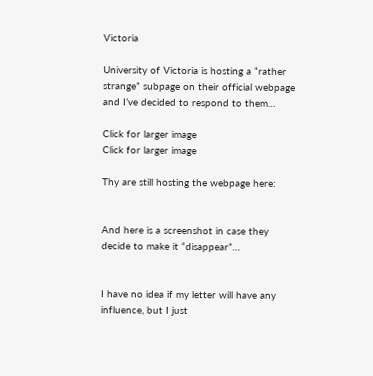Victoria

University of Victoria is hosting a “rather strange” subpage on their official webpage and I’ve decided to respond to them…

Click for larger image
Click for larger image

Thy are still hosting the webpage here:


And here is a screenshot in case they decide to make it “disappear”…


I have no idea if my letter will have any influence, but I just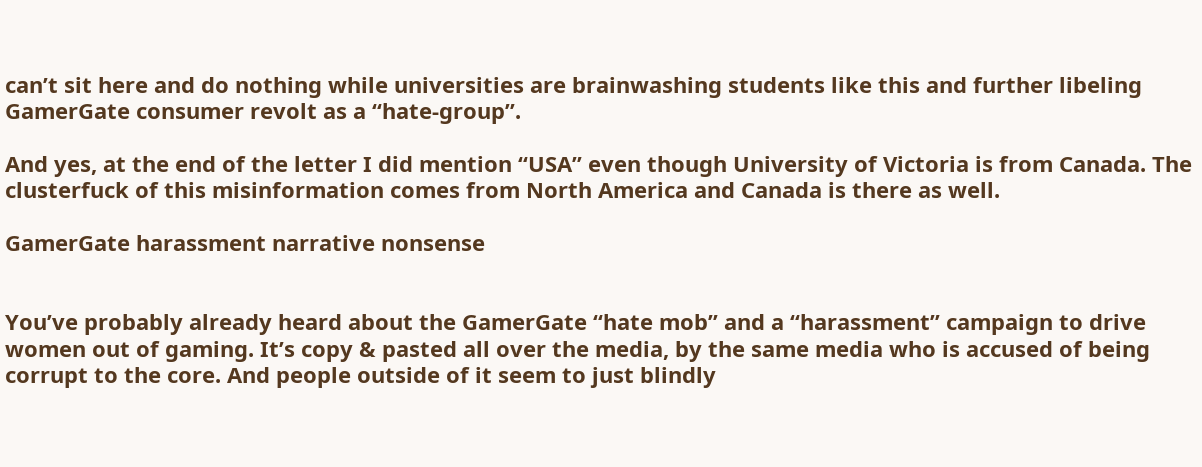can’t sit here and do nothing while universities are brainwashing students like this and further libeling GamerGate consumer revolt as a “hate-group”.

And yes, at the end of the letter I did mention “USA” even though University of Victoria is from Canada. The clusterfuck of this misinformation comes from North America and Canada is there as well.

GamerGate harassment narrative nonsense


You’ve probably already heard about the GamerGate “hate mob” and a “harassment” campaign to drive women out of gaming. It’s copy & pasted all over the media, by the same media who is accused of being corrupt to the core. And people outside of it seem to just blindly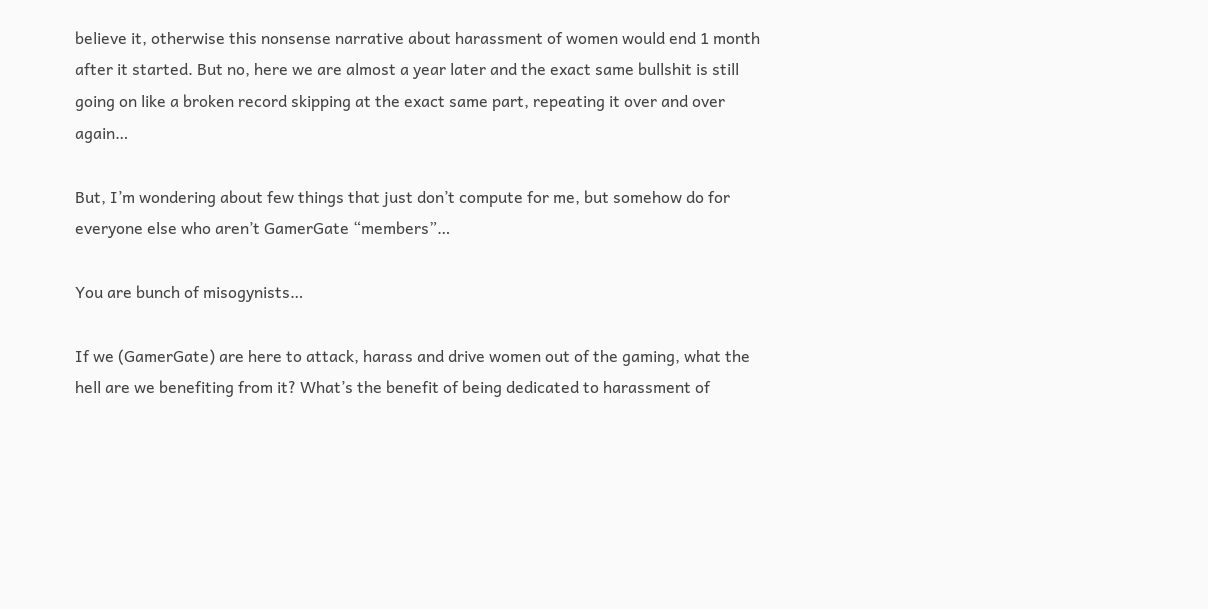believe it, otherwise this nonsense narrative about harassment of women would end 1 month after it started. But no, here we are almost a year later and the exact same bullshit is still going on like a broken record skipping at the exact same part, repeating it over and over again…

But, I’m wondering about few things that just don’t compute for me, but somehow do for everyone else who aren’t GamerGate “members”…

You are bunch of misogynists…

If we (GamerGate) are here to attack, harass and drive women out of the gaming, what the hell are we benefiting from it? What’s the benefit of being dedicated to harassment of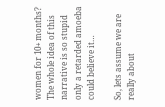women for 10+ months? The whole idea of this narrative is so stupid only a retarded amoeba could believe it…

So, lets assume we are really about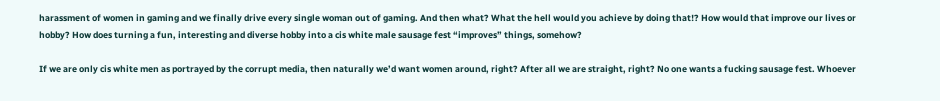harassment of women in gaming and we finally drive every single woman out of gaming. And then what? What the hell would you achieve by doing that!? How would that improve our lives or hobby? How does turning a fun, interesting and diverse hobby into a cis white male sausage fest “improves” things, somehow?

If we are only cis white men as portrayed by the corrupt media, then naturally we’d want women around, right? After all we are straight, right? No one wants a fucking sausage fest. Whoever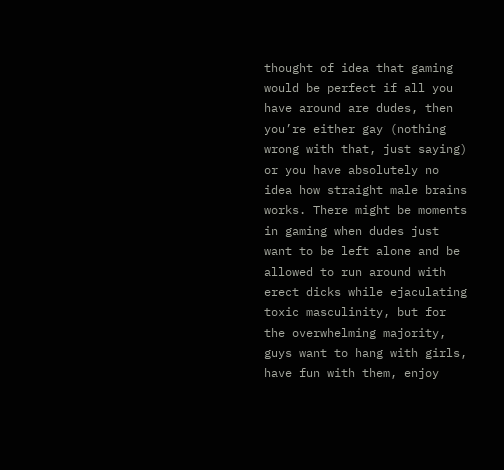thought of idea that gaming would be perfect if all you have around are dudes, then you’re either gay (nothing wrong with that, just saying) or you have absolutely no idea how straight male brains works. There might be moments in gaming when dudes just want to be left alone and be allowed to run around with erect dicks while ejaculating toxic masculinity, but for the overwhelming majority, guys want to hang with girls, have fun with them, enjoy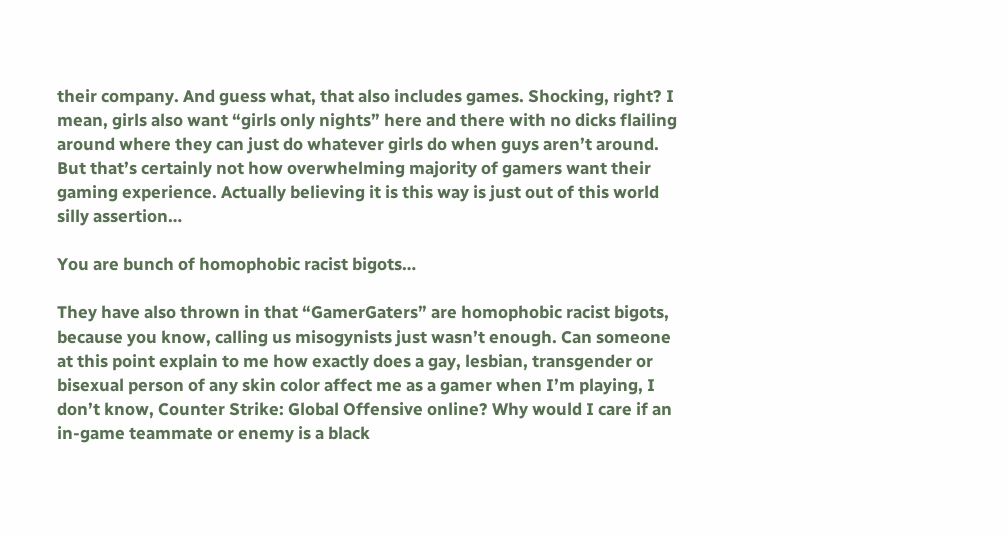their company. And guess what, that also includes games. Shocking, right? I mean, girls also want “girls only nights” here and there with no dicks flailing around where they can just do whatever girls do when guys aren’t around. But that’s certainly not how overwhelming majority of gamers want their gaming experience. Actually believing it is this way is just out of this world silly assertion…

You are bunch of homophobic racist bigots…

They have also thrown in that “GamerGaters” are homophobic racist bigots, because you know, calling us misogynists just wasn’t enough. Can someone at this point explain to me how exactly does a gay, lesbian, transgender or bisexual person of any skin color affect me as a gamer when I’m playing, I don’t know, Counter Strike: Global Offensive online? Why would I care if an in-game teammate or enemy is a black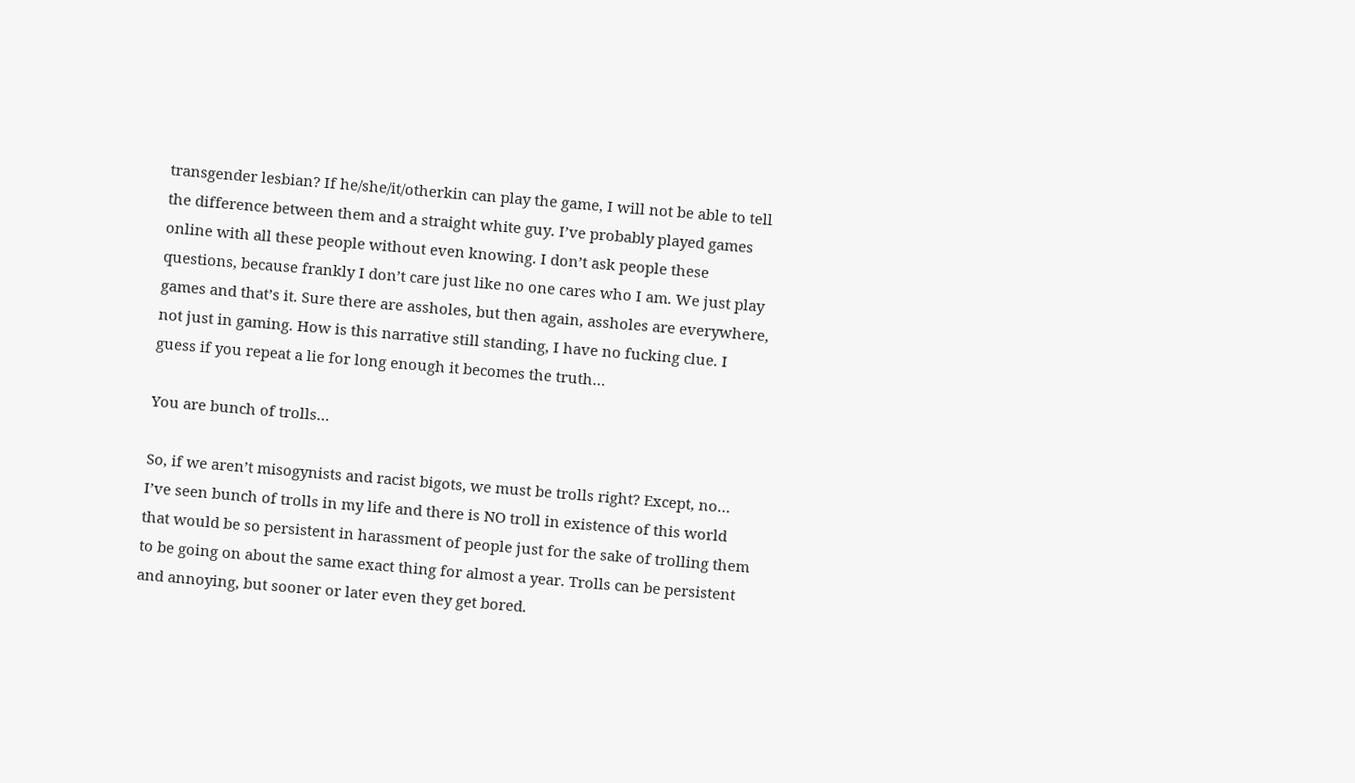transgender lesbian? If he/she/it/otherkin can play the game, I will not be able to tell the difference between them and a straight white guy. I’ve probably played games online with all these people without even knowing. I don’t ask people these questions, because frankly I don’t care just like no one cares who I am. We just play games and that’s it. Sure there are assholes, but then again, assholes are everywhere, not just in gaming. How is this narrative still standing, I have no fucking clue. I guess if you repeat a lie for long enough it becomes the truth…

You are bunch of trolls…

So, if we aren’t misogynists and racist bigots, we must be trolls right? Except, no… I’ve seen bunch of trolls in my life and there is NO troll in existence of this world that would be so persistent in harassment of people just for the sake of trolling them to be going on about the same exact thing for almost a year. Trolls can be persistent and annoying, but sooner or later even they get bored.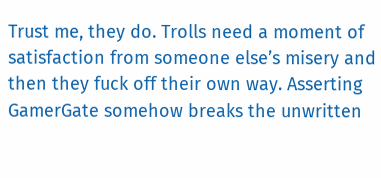Trust me, they do. Trolls need a moment of satisfaction from someone else’s misery and then they fuck off their own way. Asserting GamerGate somehow breaks the unwritten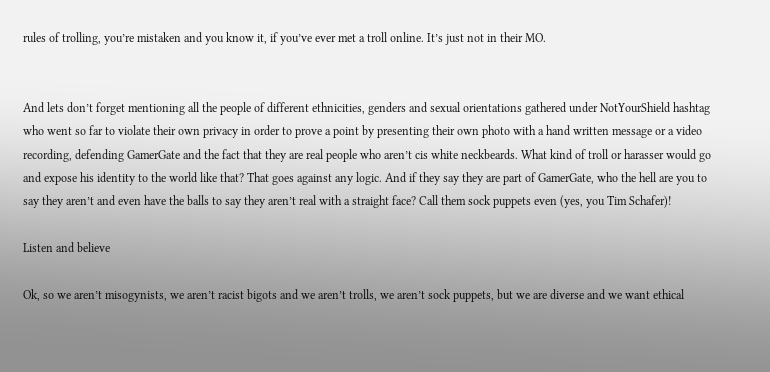rules of trolling, you’re mistaken and you know it, if you’ve ever met a troll online. It’s just not in their MO.


And lets don’t forget mentioning all the people of different ethnicities, genders and sexual orientations gathered under NotYourShield hashtag who went so far to violate their own privacy in order to prove a point by presenting their own photo with a hand written message or a video recording, defending GamerGate and the fact that they are real people who aren’t cis white neckbeards. What kind of troll or harasser would go and expose his identity to the world like that? That goes against any logic. And if they say they are part of GamerGate, who the hell are you to say they aren’t and even have the balls to say they aren’t real with a straight face? Call them sock puppets even (yes, you Tim Schafer)!

Listen and believe

Ok, so we aren’t misogynists, we aren’t racist bigots and we aren’t trolls, we aren’t sock puppets, but we are diverse and we want ethical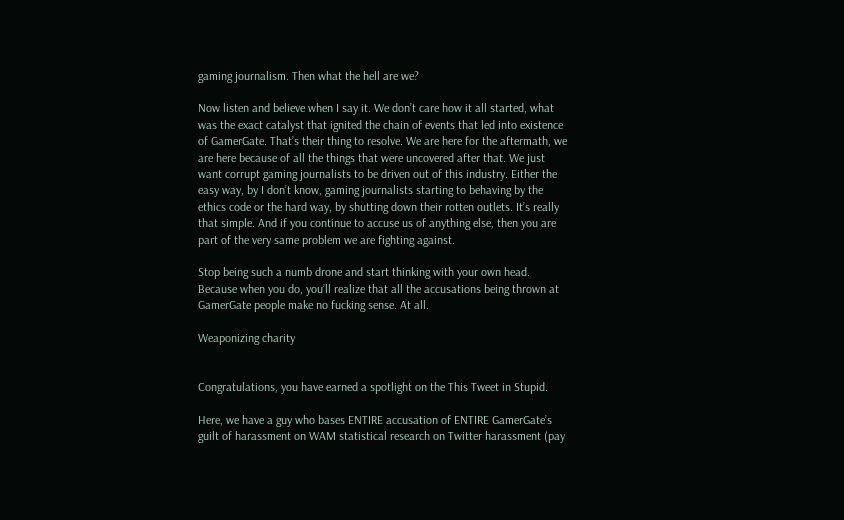gaming journalism. Then what the hell are we?

Now listen and believe when I say it. We don’t care how it all started, what was the exact catalyst that ignited the chain of events that led into existence of GamerGate. That’s their thing to resolve. We are here for the aftermath, we are here because of all the things that were uncovered after that. We just want corrupt gaming journalists to be driven out of this industry. Either the easy way, by I don’t know, gaming journalists starting to behaving by the ethics code or the hard way, by shutting down their rotten outlets. It’s really that simple. And if you continue to accuse us of anything else, then you are part of the very same problem we are fighting against.

Stop being such a numb drone and start thinking with your own head. Because when you do, you’ll realize that all the accusations being thrown at GamerGate people make no fucking sense. At all.

Weaponizing charity


Congratulations, you have earned a spotlight on the This Tweet in Stupid.

Here, we have a guy who bases ENTIRE accusation of ENTIRE GamerGate’s guilt of harassment on WAM statistical research on Twitter harassment (pay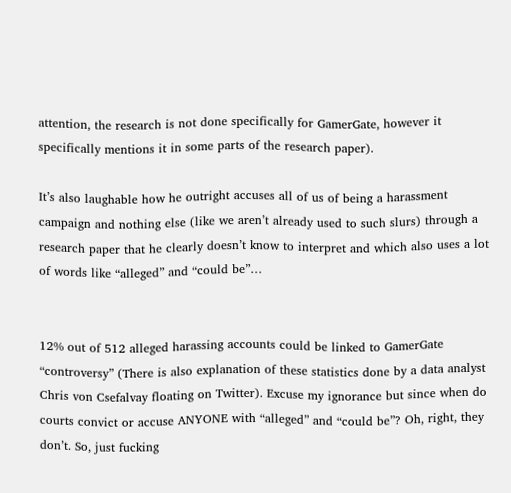attention, the research is not done specifically for GamerGate, however it specifically mentions it in some parts of the research paper).

It’s also laughable how he outright accuses all of us of being a harassment campaign and nothing else (like we aren’t already used to such slurs) through a research paper that he clearly doesn’t know to interpret and which also uses a lot of words like “alleged” and “could be”…


12% out of 512 alleged harassing accounts could be linked to GamerGate “controversy” (There is also explanation of these statistics done by a data analyst Chris von Csefalvay floating on Twitter). Excuse my ignorance but since when do courts convict or accuse ANYONE with “alleged” and “could be”? Oh, right, they don’t. So, just fucking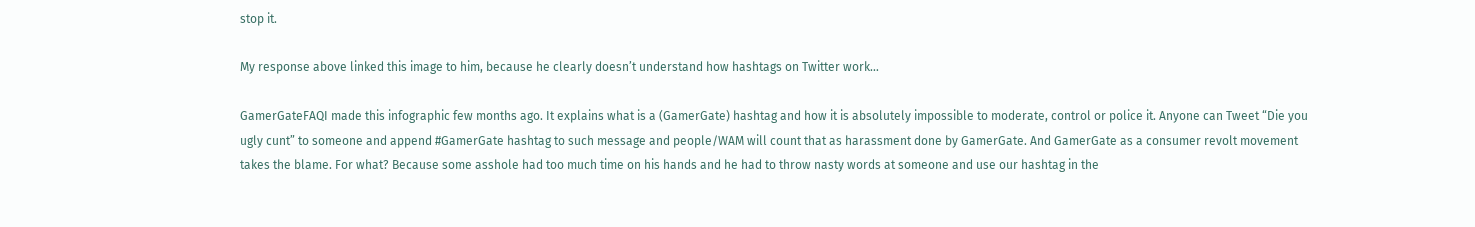stop it.

My response above linked this image to him, because he clearly doesn’t understand how hashtags on Twitter work…

GamerGateFAQI made this infographic few months ago. It explains what is a (GamerGate) hashtag and how it is absolutely impossible to moderate, control or police it. Anyone can Tweet “Die you ugly cunt” to someone and append #GamerGate hashtag to such message and people/WAM will count that as harassment done by GamerGate. And GamerGate as a consumer revolt movement takes the blame. For what? Because some asshole had too much time on his hands and he had to throw nasty words at someone and use our hashtag in the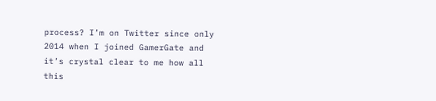process? I’m on Twitter since only 2014 when I joined GamerGate and it’s crystal clear to me how all this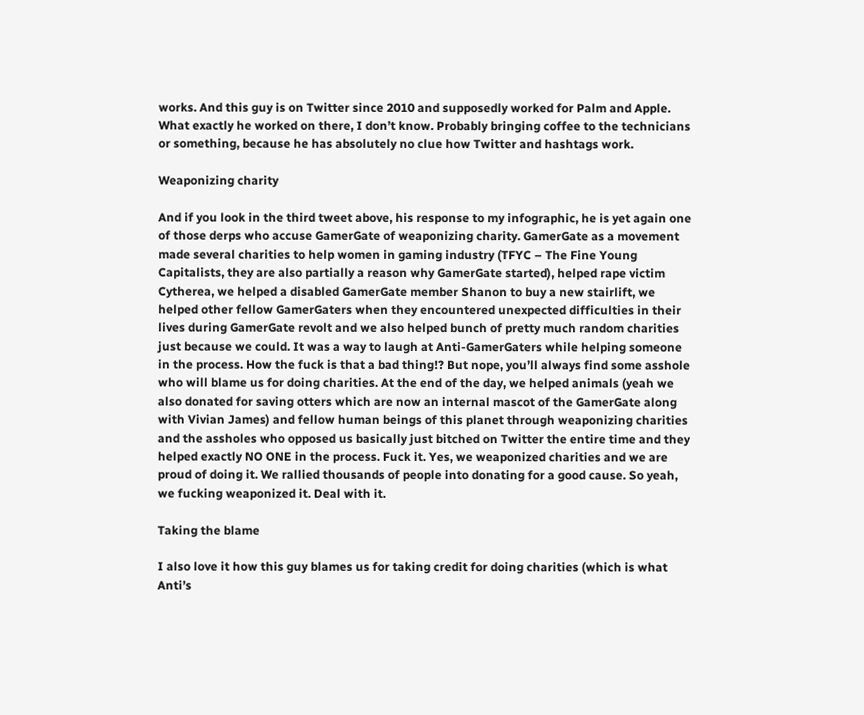works. And this guy is on Twitter since 2010 and supposedly worked for Palm and Apple. What exactly he worked on there, I don’t know. Probably bringing coffee to the technicians or something, because he has absolutely no clue how Twitter and hashtags work.

Weaponizing charity

And if you look in the third tweet above, his response to my infographic, he is yet again one of those derps who accuse GamerGate of weaponizing charity. GamerGate as a movement made several charities to help women in gaming industry (TFYC – The Fine Young Capitalists, they are also partially a reason why GamerGate started), helped rape victim Cytherea, we helped a disabled GamerGate member Shanon to buy a new stairlift, we helped other fellow GamerGaters when they encountered unexpected difficulties in their lives during GamerGate revolt and we also helped bunch of pretty much random charities just because we could. It was a way to laugh at Anti-GamerGaters while helping someone in the process. How the fuck is that a bad thing!? But nope, you’ll always find some asshole who will blame us for doing charities. At the end of the day, we helped animals (yeah we also donated for saving otters which are now an internal mascot of the GamerGate along with Vivian James) and fellow human beings of this planet through weaponizing charities and the assholes who opposed us basically just bitched on Twitter the entire time and they helped exactly NO ONE in the process. Fuck it. Yes, we weaponized charities and we are proud of doing it. We rallied thousands of people into donating for a good cause. So yeah, we fucking weaponized it. Deal with it.

Taking the blame

I also love it how this guy blames us for taking credit for doing charities (which is what Anti’s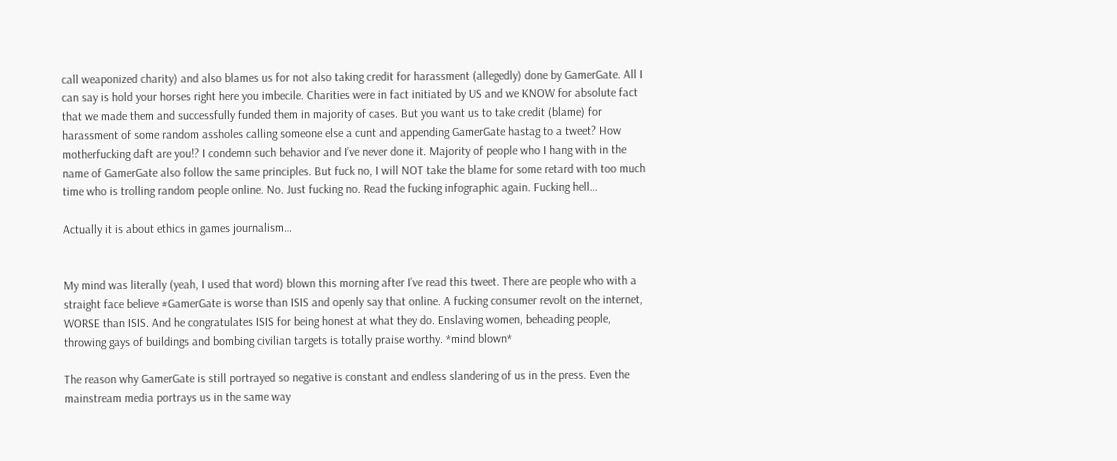call weaponized charity) and also blames us for not also taking credit for harassment (allegedly) done by GamerGate. All I can say is hold your horses right here you imbecile. Charities were in fact initiated by US and we KNOW for absolute fact that we made them and successfully funded them in majority of cases. But you want us to take credit (blame) for harassment of some random assholes calling someone else a cunt and appending GamerGate hastag to a tweet? How motherfucking daft are you!? I condemn such behavior and I’ve never done it. Majority of people who I hang with in the name of GamerGate also follow the same principles. But fuck no, I will NOT take the blame for some retard with too much time who is trolling random people online. No. Just fucking no. Read the fucking infographic again. Fucking hell…

Actually it is about ethics in games journalism…


My mind was literally (yeah, I used that word) blown this morning after I’ve read this tweet. There are people who with a straight face believe #GamerGate is worse than ISIS and openly say that online. A fucking consumer revolt on the internet, WORSE than ISIS. And he congratulates ISIS for being honest at what they do. Enslaving women, beheading people, throwing gays of buildings and bombing civilian targets is totally praise worthy. *mind blown*

The reason why GamerGate is still portrayed so negative is constant and endless slandering of us in the press. Even the mainstream media portrays us in the same way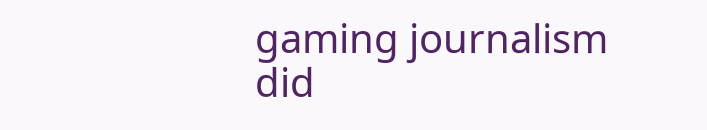gaming journalism did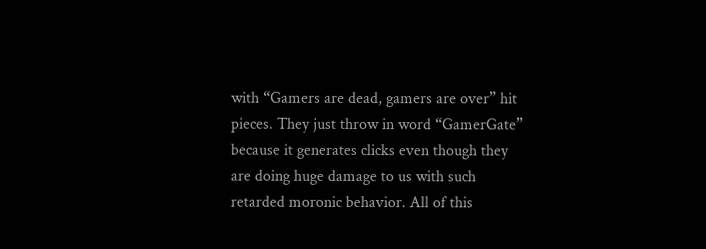with “Gamers are dead, gamers are over” hit pieces. They just throw in word “GamerGate” because it generates clicks even though they are doing huge damage to us with such retarded moronic behavior. All of this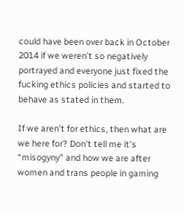could have been over back in October 2014 if we weren’t so negatively portrayed and everyone just fixed the fucking ethics policies and started to behave as stated in them.

If we aren’t for ethics, then what are we here for? Don’t tell me it’s “misogyny” and how we are after women and trans people in gaming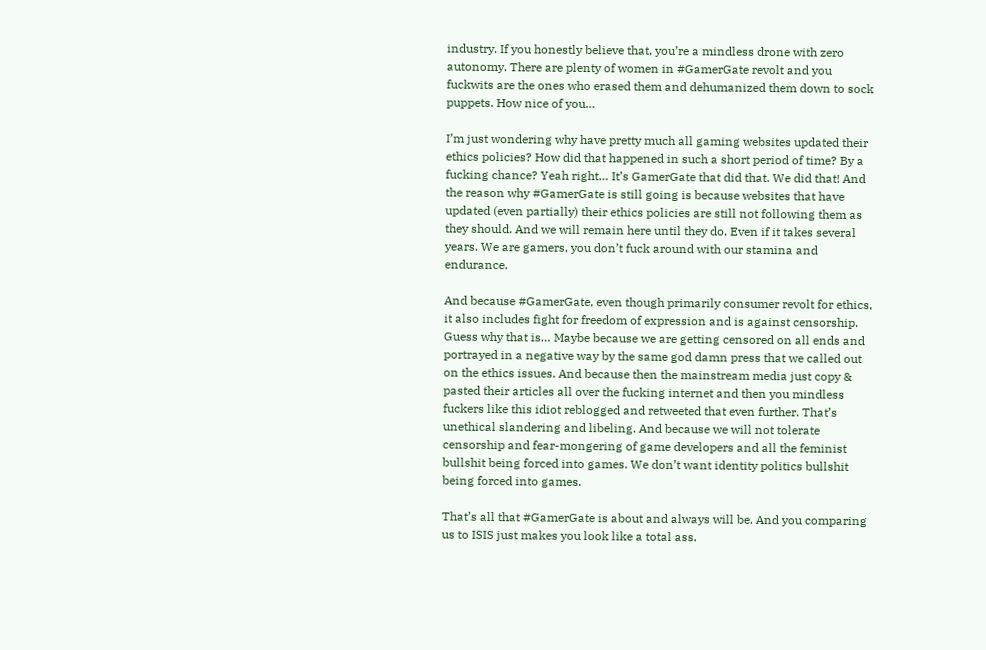industry. If you honestly believe that, you’re a mindless drone with zero autonomy. There are plenty of women in #GamerGate revolt and you fuckwits are the ones who erased them and dehumanized them down to sock puppets. How nice of you…

I’m just wondering why have pretty much all gaming websites updated their ethics policies? How did that happened in such a short period of time? By a fucking chance? Yeah right… It’s GamerGate that did that. We did that! And the reason why #GamerGate is still going is because websites that have updated (even partially) their ethics policies are still not following them as they should. And we will remain here until they do. Even if it takes several years. We are gamers, you don’t fuck around with our stamina and endurance.

And because #GamerGate, even though primarily consumer revolt for ethics, it also includes fight for freedom of expression and is against censorship. Guess why that is… Maybe because we are getting censored on all ends and portrayed in a negative way by the same god damn press that we called out on the ethics issues. And because then the mainstream media just copy & pasted their articles all over the fucking internet and then you mindless fuckers like this idiot reblogged and retweeted that even further. That’s unethical slandering and libeling. And because we will not tolerate censorship and fear-mongering of game developers and all the feminist bullshit being forced into games. We don’t want identity politics bullshit being forced into games.

That’s all that #GamerGate is about and always will be. And you comparing us to ISIS just makes you look like a total ass.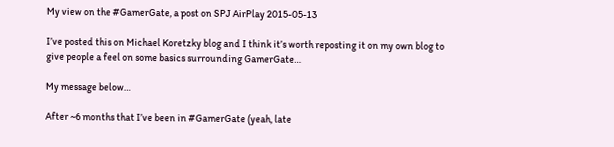My view on the #GamerGate, a post on SPJ AirPlay 2015-05-13

I’ve posted this on Michael Koretzky blog and I think it’s worth reposting it on my own blog to give people a feel on some basics surrounding GamerGate…

My message below…

After ~6 months that I’ve been in #GamerGate (yeah, late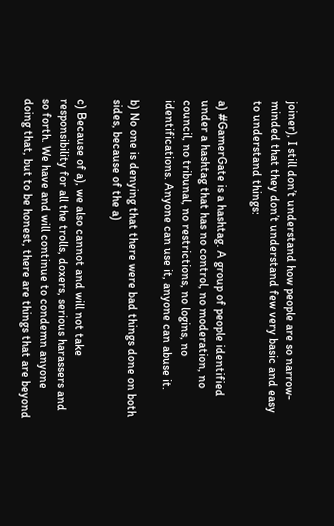joiner), I still don’t understand how people are so narrow-minded that they don’t understand few very basic and easy to understand things:

a) #GamerGate is a hashtag. A group of people identified under a hashtag that has no control, no moderation, no council, no tribunal, no restrictions, no logins, no identifications. Anyone can use it, anyone can abuse it.

b) No one is denying that there were bad things done on both sides, because of the a)

c) Because of a), we also cannot and will not take responsibility for all the trolls, doxers, serious harassers and so forth. We have and will continue to condemn anyone doing that, but to be honest, there are things that are beyond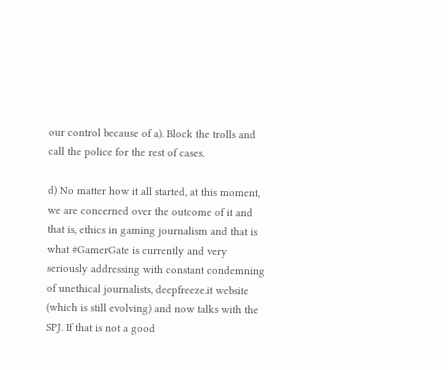our control because of a). Block the trolls and call the police for the rest of cases.

d) No matter how it all started, at this moment, we are concerned over the outcome of it and that is, ethics in gaming journalism and that is what #GamerGate is currently and very seriously addressing with constant condemning of unethical journalists, deepfreeze.it website (which is still evolving) and now talks with the SPJ. If that is not a good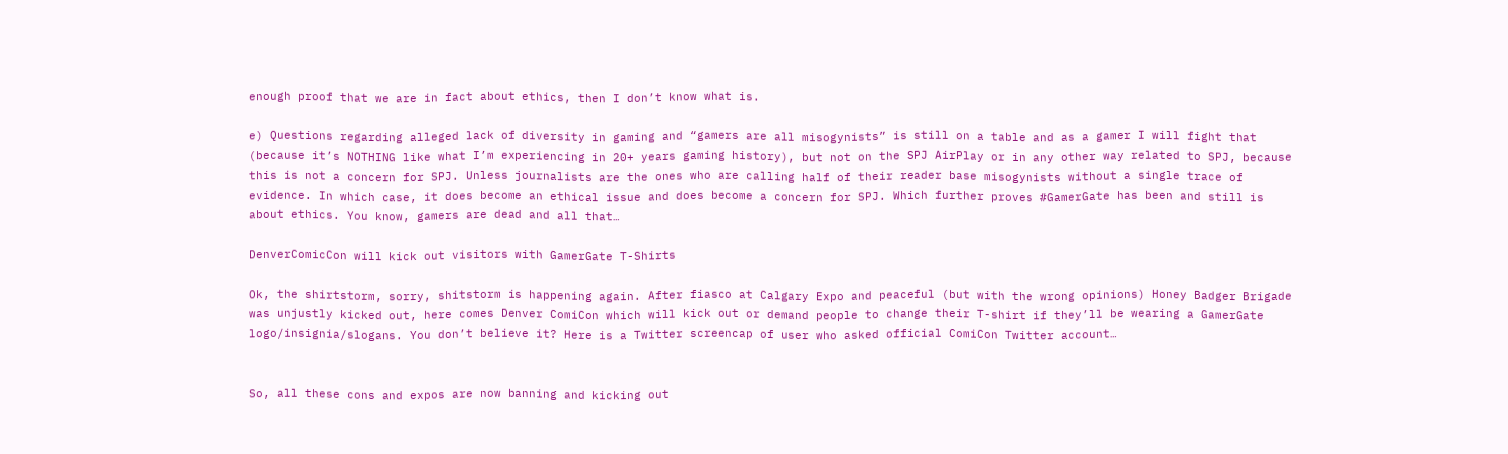enough proof that we are in fact about ethics, then I don’t know what is.

e) Questions regarding alleged lack of diversity in gaming and “gamers are all misogynists” is still on a table and as a gamer I will fight that (because it’s NOTHING like what I’m experiencing in 20+ years gaming history), but not on the SPJ AirPlay or in any other way related to SPJ, because this is not a concern for SPJ. Unless journalists are the ones who are calling half of their reader base misogynists without a single trace of evidence. In which case, it does become an ethical issue and does become a concern for SPJ. Which further proves #GamerGate has been and still is about ethics. You know, gamers are dead and all that…

DenverComicCon will kick out visitors with GamerGate T-Shirts

Ok, the shirtstorm, sorry, shitstorm is happening again. After fiasco at Calgary Expo and peaceful (but with the wrong opinions) Honey Badger Brigade was unjustly kicked out, here comes Denver ComiCon which will kick out or demand people to change their T-shirt if they’ll be wearing a GamerGate logo/insignia/slogans. You don’t believe it? Here is a Twitter screencap of user who asked official ComiCon Twitter account…


So, all these cons and expos are now banning and kicking out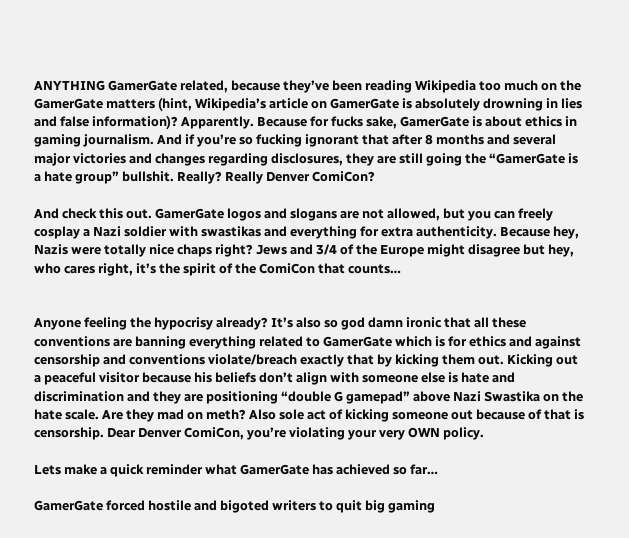ANYTHING GamerGate related, because they’ve been reading Wikipedia too much on the GamerGate matters (hint, Wikipedia’s article on GamerGate is absolutely drowning in lies and false information)? Apparently. Because for fucks sake, GamerGate is about ethics in gaming journalism. And if you’re so fucking ignorant that after 8 months and several major victories and changes regarding disclosures, they are still going the “GamerGate is a hate group” bullshit. Really? Really Denver ComiCon?

And check this out. GamerGate logos and slogans are not allowed, but you can freely cosplay a Nazi soldier with swastikas and everything for extra authenticity. Because hey, Nazis were totally nice chaps right? Jews and 3/4 of the Europe might disagree but hey, who cares right, it’s the spirit of the ComiCon that counts…


Anyone feeling the hypocrisy already? It’s also so god damn ironic that all these conventions are banning everything related to GamerGate which is for ethics and against censorship and conventions violate/breach exactly that by kicking them out. Kicking out a peaceful visitor because his beliefs don’t align with someone else is hate and discrimination and they are positioning “double G gamepad” above Nazi Swastika on the hate scale. Are they mad on meth? Also sole act of kicking someone out because of that is censorship. Dear Denver ComiCon, you’re violating your very OWN policy.

Lets make a quick reminder what GamerGate has achieved so far…

GamerGate forced hostile and bigoted writers to quit big gaming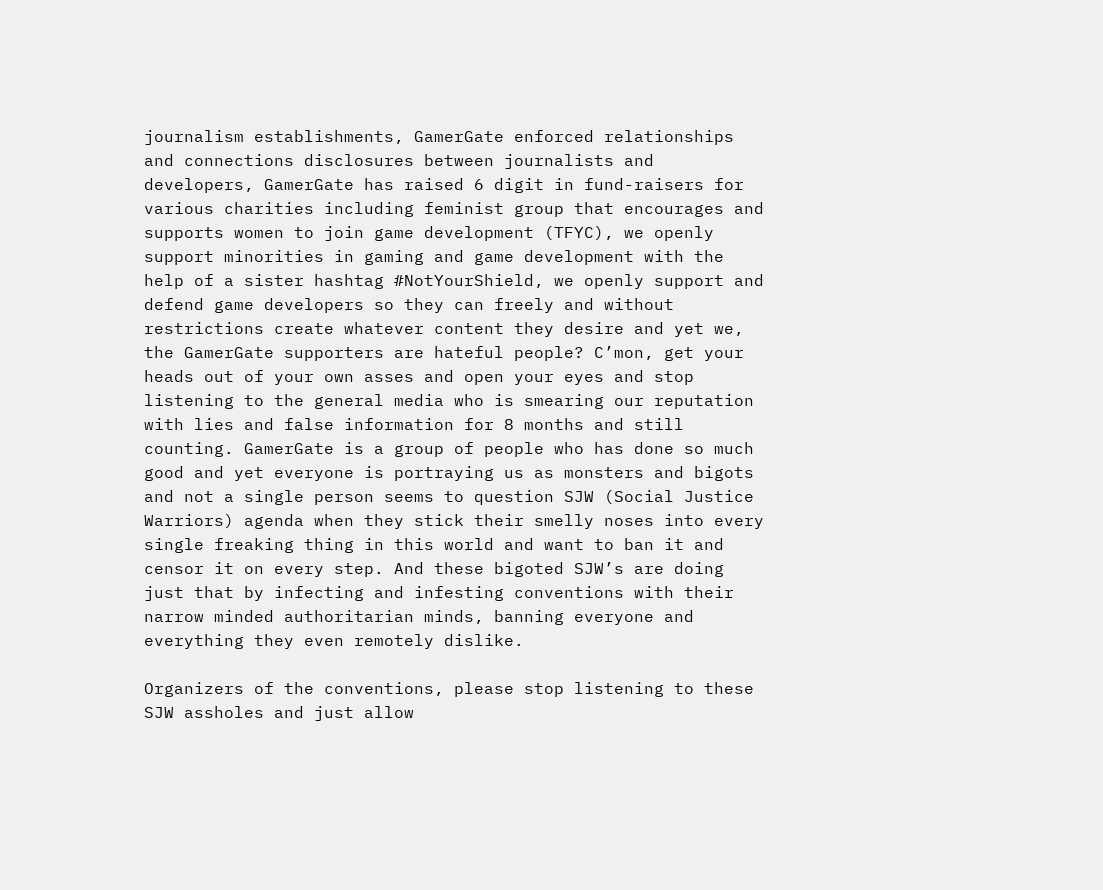journalism establishments, GamerGate enforced relationships and connections disclosures between journalists and developers, GamerGate has raised 6 digit in fund-raisers for various charities including feminist group that encourages and supports women to join game development (TFYC), we openly support minorities in gaming and game development with the help of a sister hashtag #NotYourShield, we openly support and defend game developers so they can freely and without restrictions create whatever content they desire and yet we, the GamerGate supporters are hateful people? C’mon, get your heads out of your own asses and open your eyes and stop listening to the general media who is smearing our reputation with lies and false information for 8 months and still counting. GamerGate is a group of people who has done so much good and yet everyone is portraying us as monsters and bigots and not a single person seems to question SJW (Social Justice Warriors) agenda when they stick their smelly noses into every single freaking thing in this world and want to ban it and censor it on every step. And these bigoted SJW’s are doing just that by infecting and infesting conventions with their narrow minded authoritarian minds, banning everyone and everything they even remotely dislike.

Organizers of the conventions, please stop listening to these SJW assholes and just allow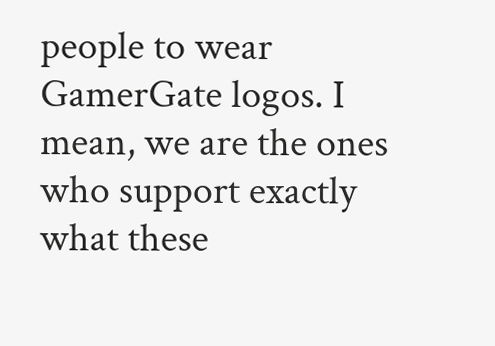people to wear GamerGate logos. I mean, we are the ones who support exactly what these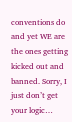conventions do and yet WE are the ones getting kicked out and banned. Sorry, I just don’t get your logic…